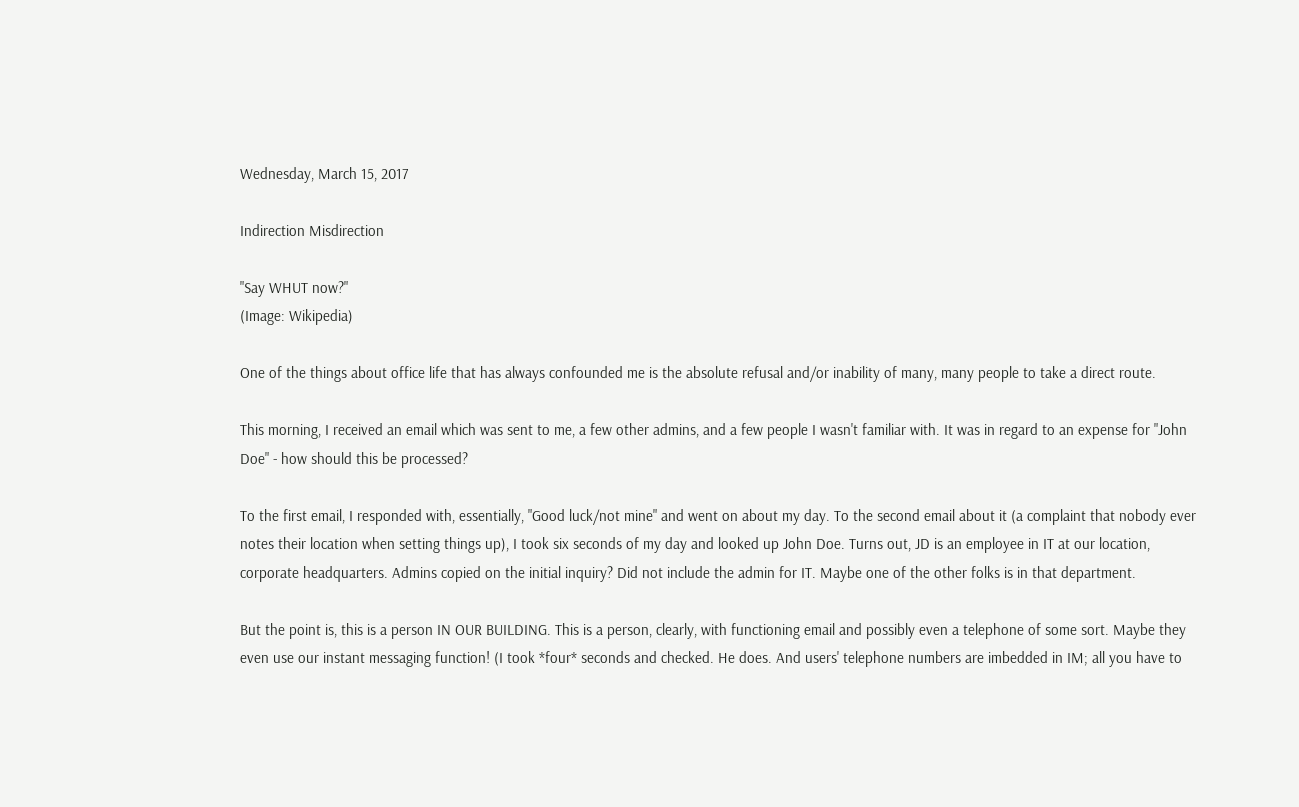Wednesday, March 15, 2017

Indirection Misdirection

"Say WHUT now?"
(Image: Wikipedia)

One of the things about office life that has always confounded me is the absolute refusal and/or inability of many, many people to take a direct route.

This morning, I received an email which was sent to me, a few other admins, and a few people I wasn't familiar with. It was in regard to an expense for "John Doe" - how should this be processed?

To the first email, I responded with, essentially, "Good luck/not mine" and went on about my day. To the second email about it (a complaint that nobody ever notes their location when setting things up), I took six seconds of my day and looked up John Doe. Turns out, JD is an employee in IT at our location, corporate headquarters. Admins copied on the initial inquiry? Did not include the admin for IT. Maybe one of the other folks is in that department.

But the point is, this is a person IN OUR BUILDING. This is a person, clearly, with functioning email and possibly even a telephone of some sort. Maybe they even use our instant messaging function! (I took *four* seconds and checked. He does. And users' telephone numbers are imbedded in IM; all you have to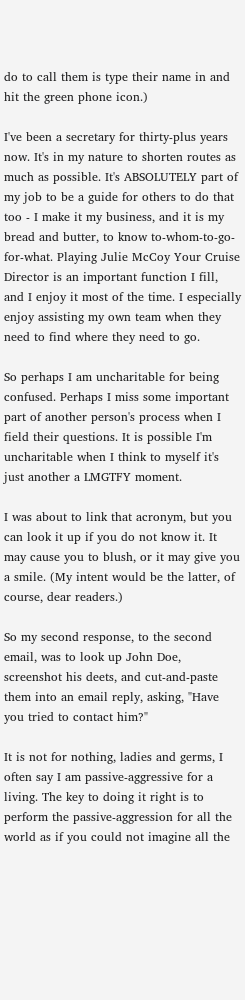do to call them is type their name in and hit the green phone icon.)

I've been a secretary for thirty-plus years now. It's in my nature to shorten routes as much as possible. It's ABSOLUTELY part of my job to be a guide for others to do that too - I make it my business, and it is my bread and butter, to know to-whom-to-go-for-what. Playing Julie McCoy Your Cruise Director is an important function I fill, and I enjoy it most of the time. I especially enjoy assisting my own team when they need to find where they need to go.

So perhaps I am uncharitable for being confused. Perhaps I miss some important part of another person's process when I field their questions. It is possible I'm uncharitable when I think to myself it's just another a LMGTFY moment.

I was about to link that acronym, but you can look it up if you do not know it. It may cause you to blush, or it may give you a smile. (My intent would be the latter, of course, dear readers.)

So my second response, to the second email, was to look up John Doe, screenshot his deets, and cut-and-paste them into an email reply, asking, "Have you tried to contact him?"

It is not for nothing, ladies and germs, I often say I am passive-aggressive for a living. The key to doing it right is to perform the passive-aggression for all the world as if you could not imagine all the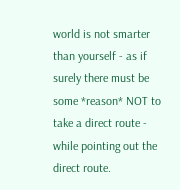world is not smarter than yourself - as if surely there must be some *reason* NOT to take a direct route - while pointing out the direct route.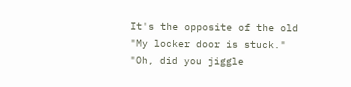It's the opposite of the old "My locker door is stuck." "Oh, did you jiggle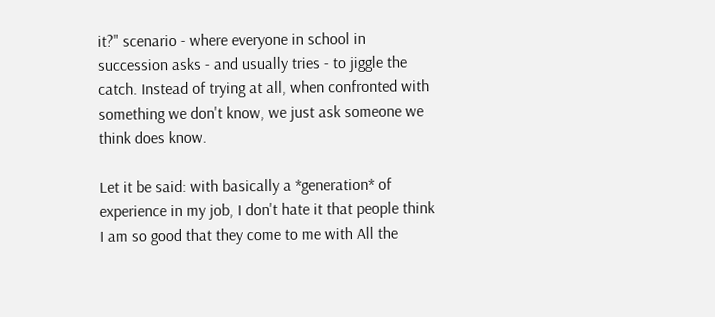it?" scenario - where everyone in school in succession asks - and usually tries - to jiggle the catch. Instead of trying at all, when confronted with something we don't know, we just ask someone we think does know.

Let it be said: with basically a *generation* of experience in my job, I don't hate it that people think I am so good that they come to me with All the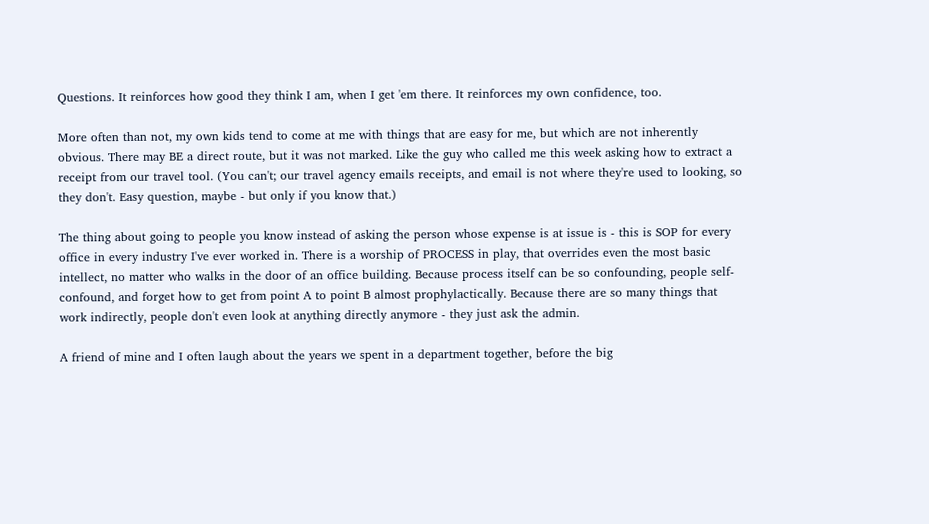Questions. It reinforces how good they think I am, when I get 'em there. It reinforces my own confidence, too.

More often than not, my own kids tend to come at me with things that are easy for me, but which are not inherently obvious. There may BE a direct route, but it was not marked. Like the guy who called me this week asking how to extract a receipt from our travel tool. (You can't; our travel agency emails receipts, and email is not where they're used to looking, so they don't. Easy question, maybe - but only if you know that.)

The thing about going to people you know instead of asking the person whose expense is at issue is - this is SOP for every office in every industry I've ever worked in. There is a worship of PROCESS in play, that overrides even the most basic intellect, no matter who walks in the door of an office building. Because process itself can be so confounding, people self-confound, and forget how to get from point A to point B almost prophylactically. Because there are so many things that work indirectly, people don't even look at anything directly anymore - they just ask the admin.

A friend of mine and I often laugh about the years we spent in a department together, before the big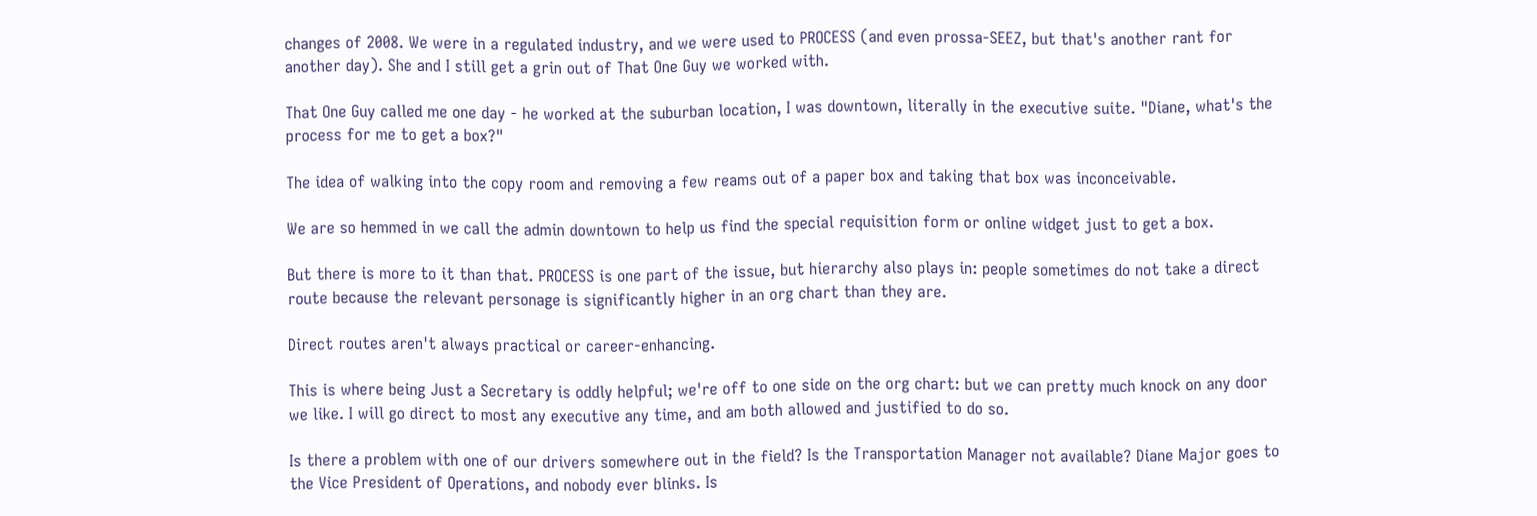changes of 2008. We were in a regulated industry, and we were used to PROCESS (and even prossa-SEEZ, but that's another rant for another day). She and I still get a grin out of That One Guy we worked with.

That One Guy called me one day - he worked at the suburban location, I was downtown, literally in the executive suite. "Diane, what's the process for me to get a box?"

The idea of walking into the copy room and removing a few reams out of a paper box and taking that box was inconceivable.

We are so hemmed in we call the admin downtown to help us find the special requisition form or online widget just to get a box.

But there is more to it than that. PROCESS is one part of the issue, but hierarchy also plays in: people sometimes do not take a direct route because the relevant personage is significantly higher in an org chart than they are.

Direct routes aren't always practical or career-enhancing.

This is where being Just a Secretary is oddly helpful; we're off to one side on the org chart: but we can pretty much knock on any door we like. I will go direct to most any executive any time, and am both allowed and justified to do so.

Is there a problem with one of our drivers somewhere out in the field? Is the Transportation Manager not available? Diane Major goes to the Vice President of Operations, and nobody ever blinks. Is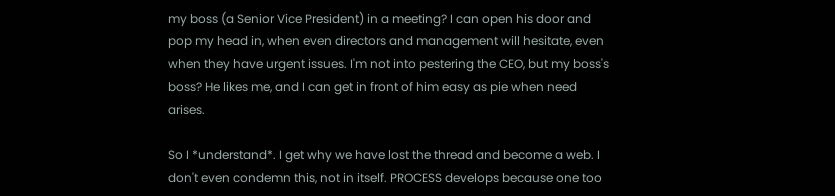my boss (a Senior Vice President) in a meeting? I can open his door and pop my head in, when even directors and management will hesitate, even when they have urgent issues. I'm not into pestering the CEO, but my boss's boss? He likes me, and I can get in front of him easy as pie when need arises.

So I *understand*. I get why we have lost the thread and become a web. I don't even condemn this, not in itself. PROCESS develops because one too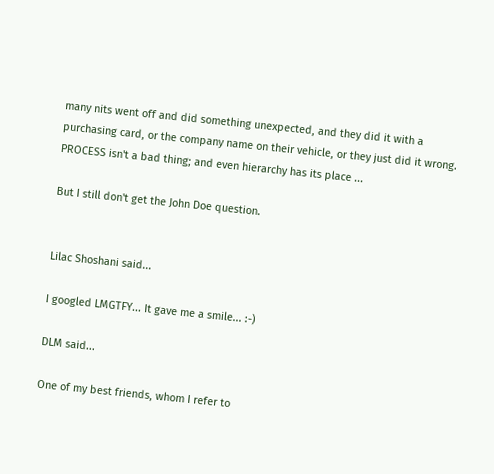many nits went off and did something unexpected, and they did it with a purchasing card, or the company name on their vehicle, or they just did it wrong. PROCESS isn't a bad thing; and even hierarchy has its place ...

But I still don't get the John Doe question.


Lilac Shoshani said...

I googled LMGTFY... It gave me a smile... :-)

DLM said...

One of my best friends, whom I refer to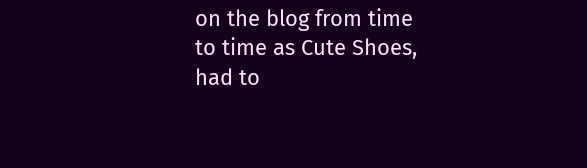on the blog from time to time as Cute Shoes, had to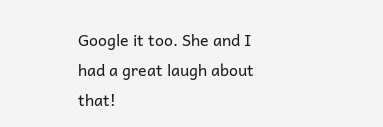Google it too. She and I had a great laugh about that!